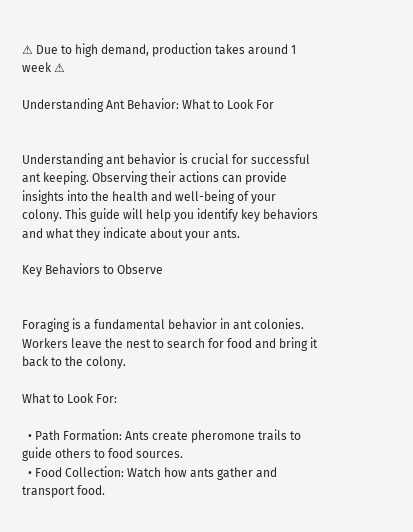⚠ Due to high demand, production takes around 1 week ⚠

Understanding Ant Behavior: What to Look For


Understanding ant behavior is crucial for successful ant keeping. Observing their actions can provide insights into the health and well-being of your colony. This guide will help you identify key behaviors and what they indicate about your ants.

Key Behaviors to Observe


Foraging is a fundamental behavior in ant colonies. Workers leave the nest to search for food and bring it back to the colony.

What to Look For:

  • Path Formation: Ants create pheromone trails to guide others to food sources.
  • Food Collection: Watch how ants gather and transport food.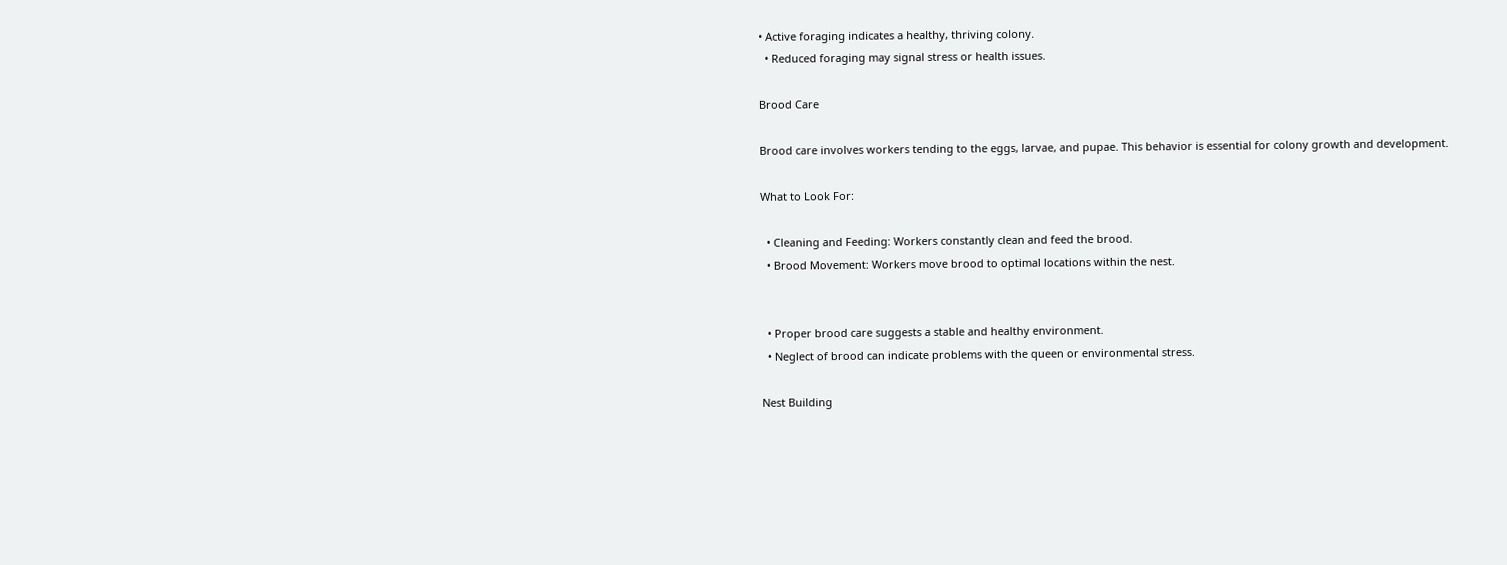• Active foraging indicates a healthy, thriving colony.
  • Reduced foraging may signal stress or health issues.

Brood Care

Brood care involves workers tending to the eggs, larvae, and pupae. This behavior is essential for colony growth and development.

What to Look For:

  • Cleaning and Feeding: Workers constantly clean and feed the brood.
  • Brood Movement: Workers move brood to optimal locations within the nest.


  • Proper brood care suggests a stable and healthy environment.
  • Neglect of brood can indicate problems with the queen or environmental stress.

Nest Building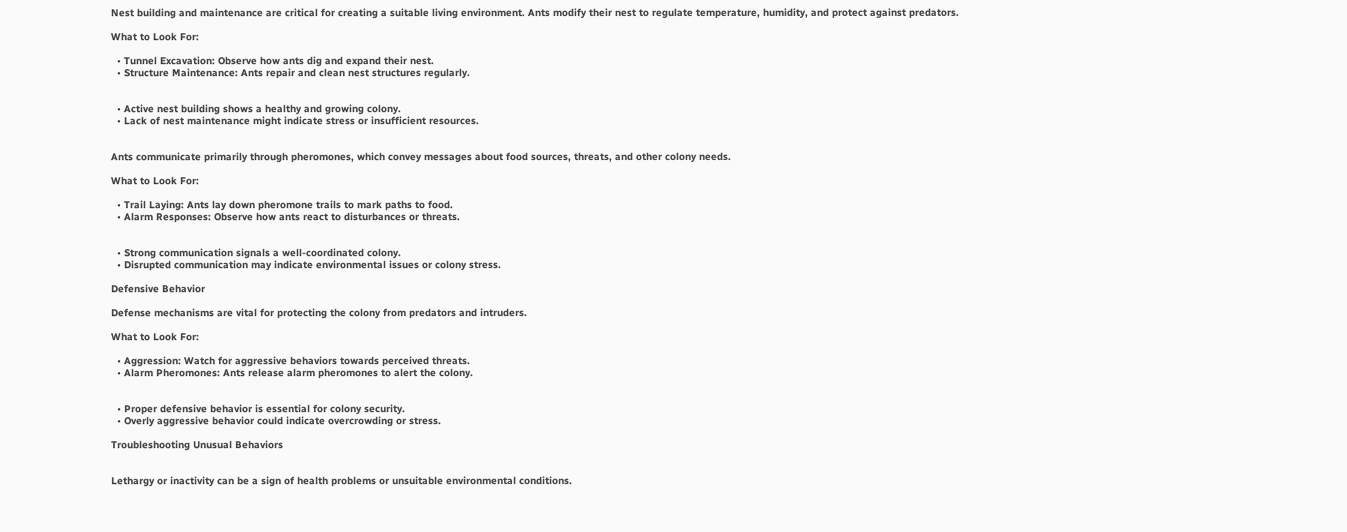Nest building and maintenance are critical for creating a suitable living environment. Ants modify their nest to regulate temperature, humidity, and protect against predators.

What to Look For:

  • Tunnel Excavation: Observe how ants dig and expand their nest.
  • Structure Maintenance: Ants repair and clean nest structures regularly.


  • Active nest building shows a healthy and growing colony.
  • Lack of nest maintenance might indicate stress or insufficient resources.


Ants communicate primarily through pheromones, which convey messages about food sources, threats, and other colony needs.

What to Look For:

  • Trail Laying: Ants lay down pheromone trails to mark paths to food.
  • Alarm Responses: Observe how ants react to disturbances or threats.


  • Strong communication signals a well-coordinated colony.
  • Disrupted communication may indicate environmental issues or colony stress.

Defensive Behavior

Defense mechanisms are vital for protecting the colony from predators and intruders.

What to Look For:

  • Aggression: Watch for aggressive behaviors towards perceived threats.
  • Alarm Pheromones: Ants release alarm pheromones to alert the colony.


  • Proper defensive behavior is essential for colony security.
  • Overly aggressive behavior could indicate overcrowding or stress.

Troubleshooting Unusual Behaviors


Lethargy or inactivity can be a sign of health problems or unsuitable environmental conditions.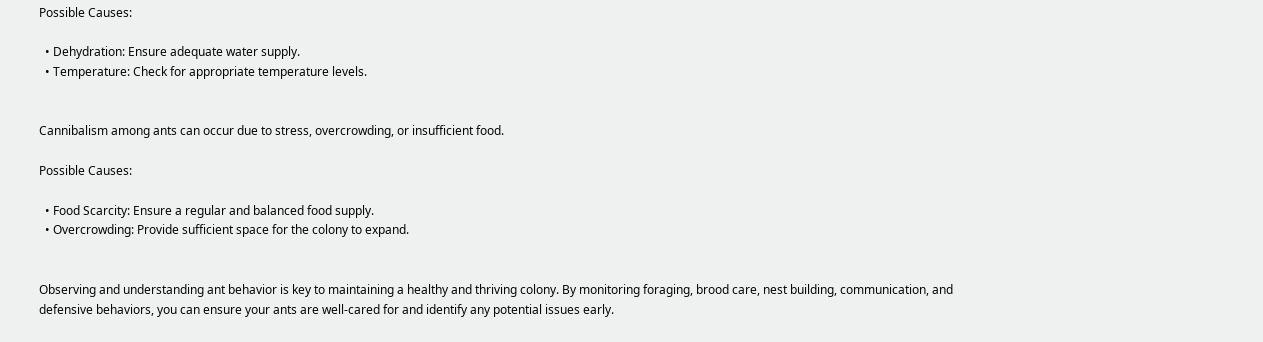Possible Causes:

  • Dehydration: Ensure adequate water supply.
  • Temperature: Check for appropriate temperature levels.


Cannibalism among ants can occur due to stress, overcrowding, or insufficient food.

Possible Causes:

  • Food Scarcity: Ensure a regular and balanced food supply.
  • Overcrowding: Provide sufficient space for the colony to expand.


Observing and understanding ant behavior is key to maintaining a healthy and thriving colony. By monitoring foraging, brood care, nest building, communication, and defensive behaviors, you can ensure your ants are well-cared for and identify any potential issues early.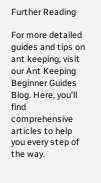Further Reading

For more detailed guides and tips on ant keeping, visit our Ant Keeping Beginner Guides Blog. Here, you’ll find comprehensive articles to help you every step of the way.